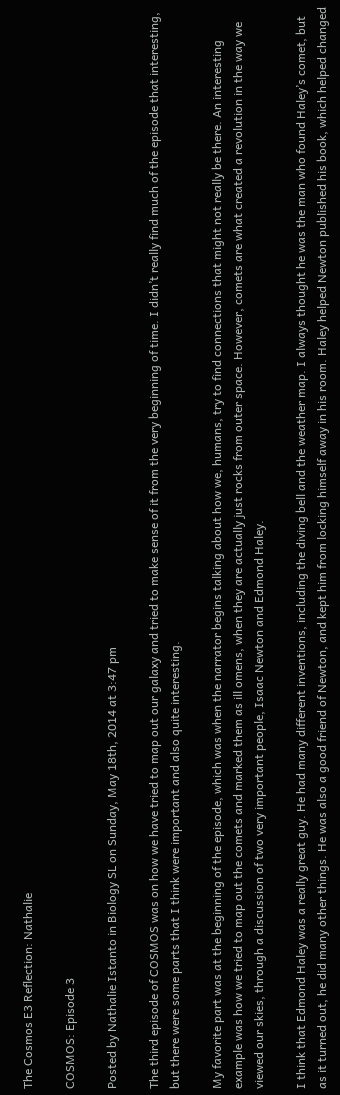The Cosmos E3 Reflection: Nathalie

COSMOS: Episode 3

Posted by Nathalie Istanto in Biology SL on Sunday, May 18th, 2014 at 3:47 pm

The third episode of COSMOS was on how we have tried to map out our galaxy and tried to make sense of it from the very beginning of time. I didn’t really find much of the episode that interesting, but there were some parts that I think were important and also quite interesting.

My favorite part was at the beginning of the episode, which was when the narrator begins talking about how we, humans, try to find connections that might not really be there. An interesting example was how we tried to map out the comets and marked them as ill omens, when they are actually just rocks from outer space. However, comets are what created a revolution in the way we viewed our skies, through a discussion of two very important people, Isaac Newton and Edmond Haley.

I think that Edmond Haley was a really great guy. He had many different inventions, including the diving bell and the weather map. I always thought he was the man who found Haley’s comet, but as it turned out, he did many other things. He was also a good friend of Newton, and kept him from locking himself away in his room. Haley helped Newton published his book, which helped changed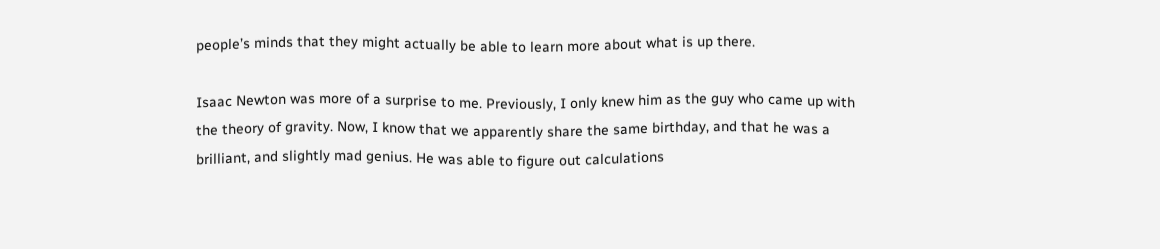people’s minds that they might actually be able to learn more about what is up there.

Isaac Newton was more of a surprise to me. Previously, I only knew him as the guy who came up with the theory of gravity. Now, I know that we apparently share the same birthday, and that he was a brilliant, and slightly mad genius. He was able to figure out calculations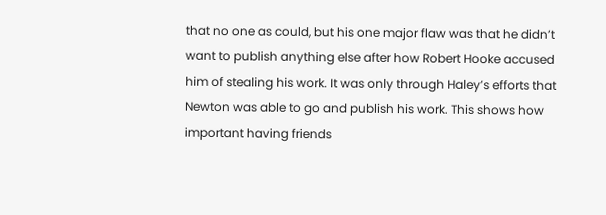that no one as could, but his one major flaw was that he didn’t want to publish anything else after how Robert Hooke accused him of stealing his work. It was only through Haley’s efforts that Newton was able to go and publish his work. This shows how important having friends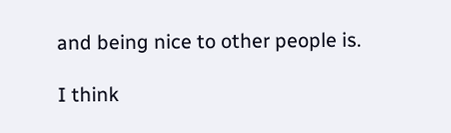and being nice to other people is.

I think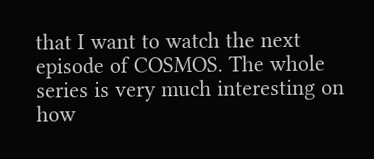that I want to watch the next episode of COSMOS. The whole series is very much interesting on how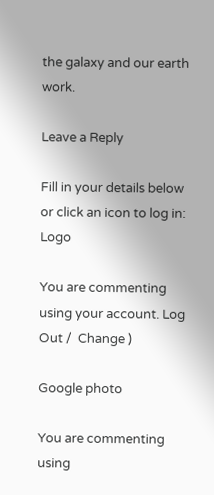the galaxy and our earth work.

Leave a Reply

Fill in your details below or click an icon to log in: Logo

You are commenting using your account. Log Out /  Change )

Google photo

You are commenting using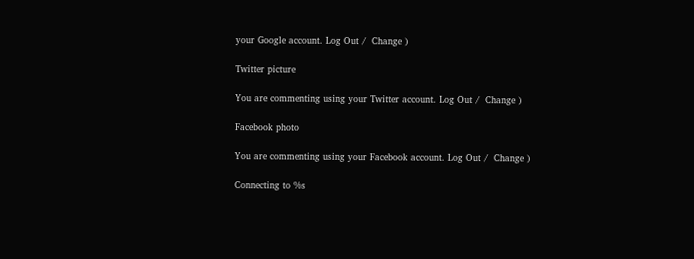your Google account. Log Out /  Change )

Twitter picture

You are commenting using your Twitter account. Log Out /  Change )

Facebook photo

You are commenting using your Facebook account. Log Out /  Change )

Connecting to %s